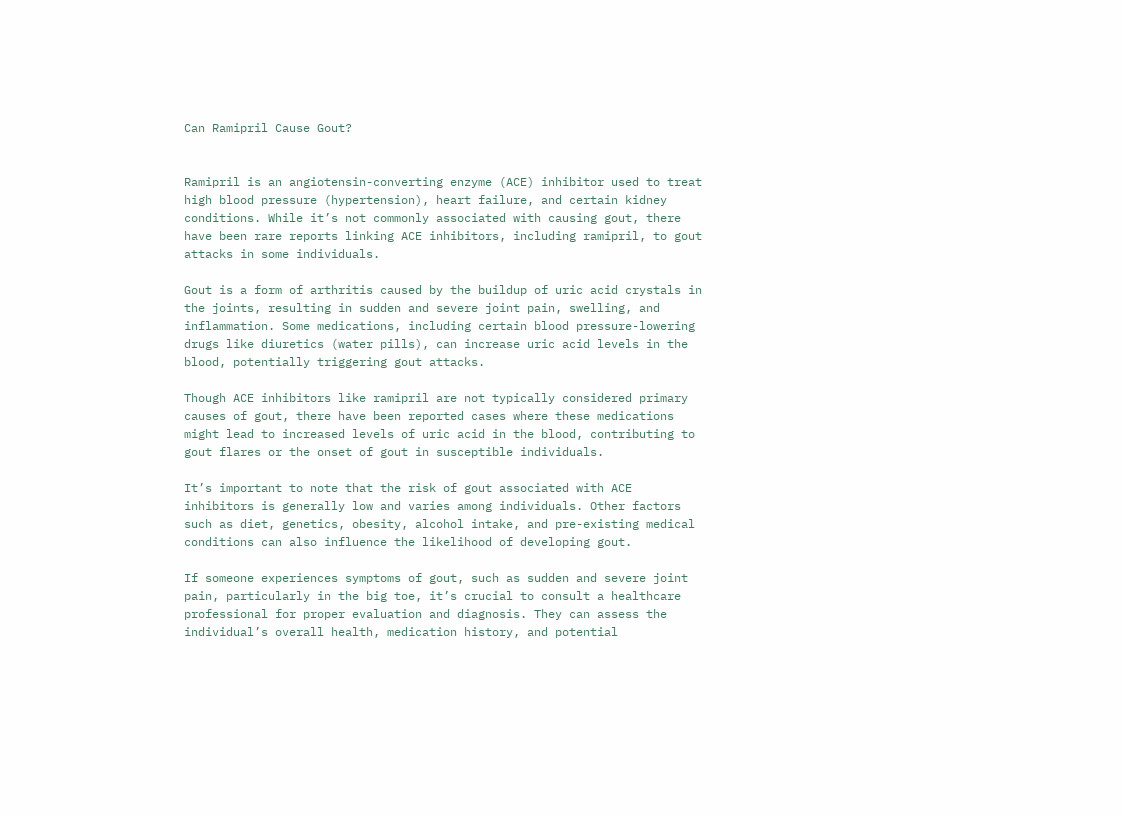Can Ramipril Cause Gout?


Ramipril is an angiotensin-converting enzyme (ACE) inhibitor used to treat high blood pressure (hypertension), heart failure, and certain kidney conditions. While it’s not commonly associated with causing gout, there have been rare reports linking ACE inhibitors, including ramipril, to gout attacks in some individuals.

Gout is a form of arthritis caused by the buildup of uric acid crystals in the joints, resulting in sudden and severe joint pain, swelling, and inflammation. Some medications, including certain blood pressure-lowering drugs like diuretics (water pills), can increase uric acid levels in the blood, potentially triggering gout attacks.

Though ACE inhibitors like ramipril are not typically considered primary causes of gout, there have been reported cases where these medications might lead to increased levels of uric acid in the blood, contributing to gout flares or the onset of gout in susceptible individuals.

It’s important to note that the risk of gout associated with ACE inhibitors is generally low and varies among individuals. Other factors such as diet, genetics, obesity, alcohol intake, and pre-existing medical conditions can also influence the likelihood of developing gout.

If someone experiences symptoms of gout, such as sudden and severe joint pain, particularly in the big toe, it’s crucial to consult a healthcare professional for proper evaluation and diagnosis. They can assess the individual’s overall health, medication history, and potential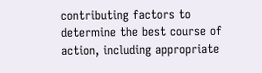contributing factors to determine the best course of action, including appropriate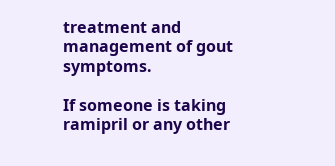treatment and management of gout symptoms.

If someone is taking ramipril or any other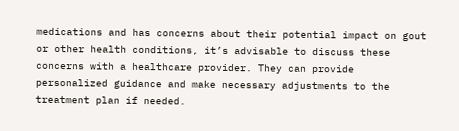medications and has concerns about their potential impact on gout or other health conditions, it’s advisable to discuss these concerns with a healthcare provider. They can provide personalized guidance and make necessary adjustments to the treatment plan if needed.